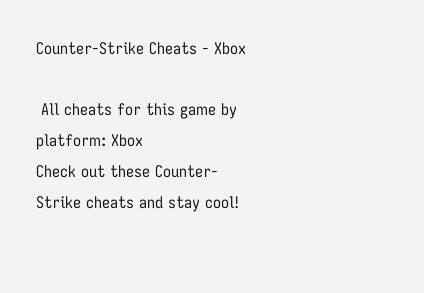Counter-Strike Cheats - Xbox

 All cheats for this game by platform: Xbox
Check out these Counter-Strike cheats and stay cool!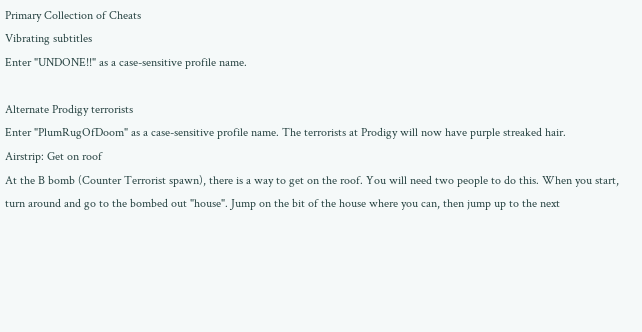Primary Collection of Cheats
Vibrating subtitles
Enter "UNDONE!!" as a case-sensitive profile name.

Alternate Prodigy terrorists
Enter "PlumRugOfDoom" as a case-sensitive profile name. The terrorists at Prodigy will now have purple streaked hair.
Airstrip: Get on roof
At the B bomb (Counter Terrorist spawn), there is a way to get on the roof. You will need two people to do this. When you start, turn around and go to the bombed out "house". Jump on the bit of the house where you can, then jump up to the next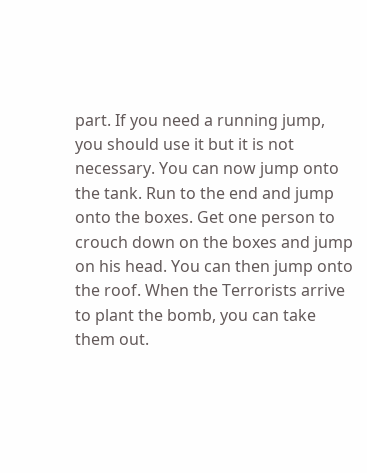part. If you need a running jump, you should use it but it is not necessary. You can now jump onto the tank. Run to the end and jump onto the boxes. Get one person to crouch down on the boxes and jump on his head. You can then jump onto the roof. When the Terrorists arrive to plant the bomb, you can take them out.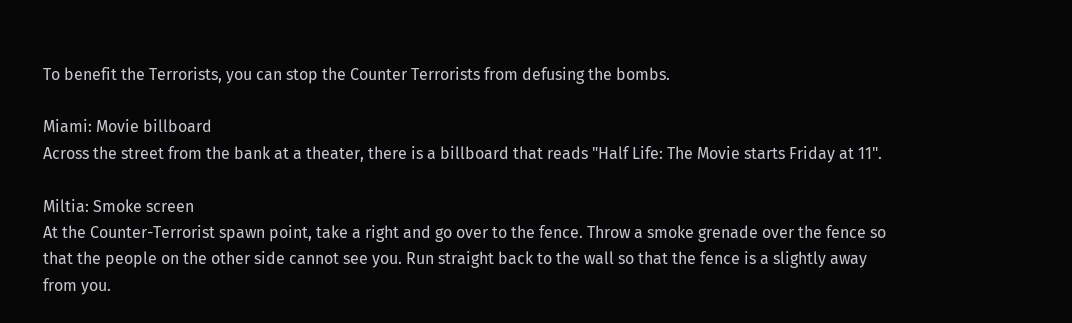To benefit the Terrorists, you can stop the Counter Terrorists from defusing the bombs.

Miami: Movie billboard
Across the street from the bank at a theater, there is a billboard that reads "Half Life: The Movie starts Friday at 11".

Miltia: Smoke screen
At the Counter-Terrorist spawn point, take a right and go over to the fence. Throw a smoke grenade over the fence so that the people on the other side cannot see you. Run straight back to the wall so that the fence is a slightly away from you.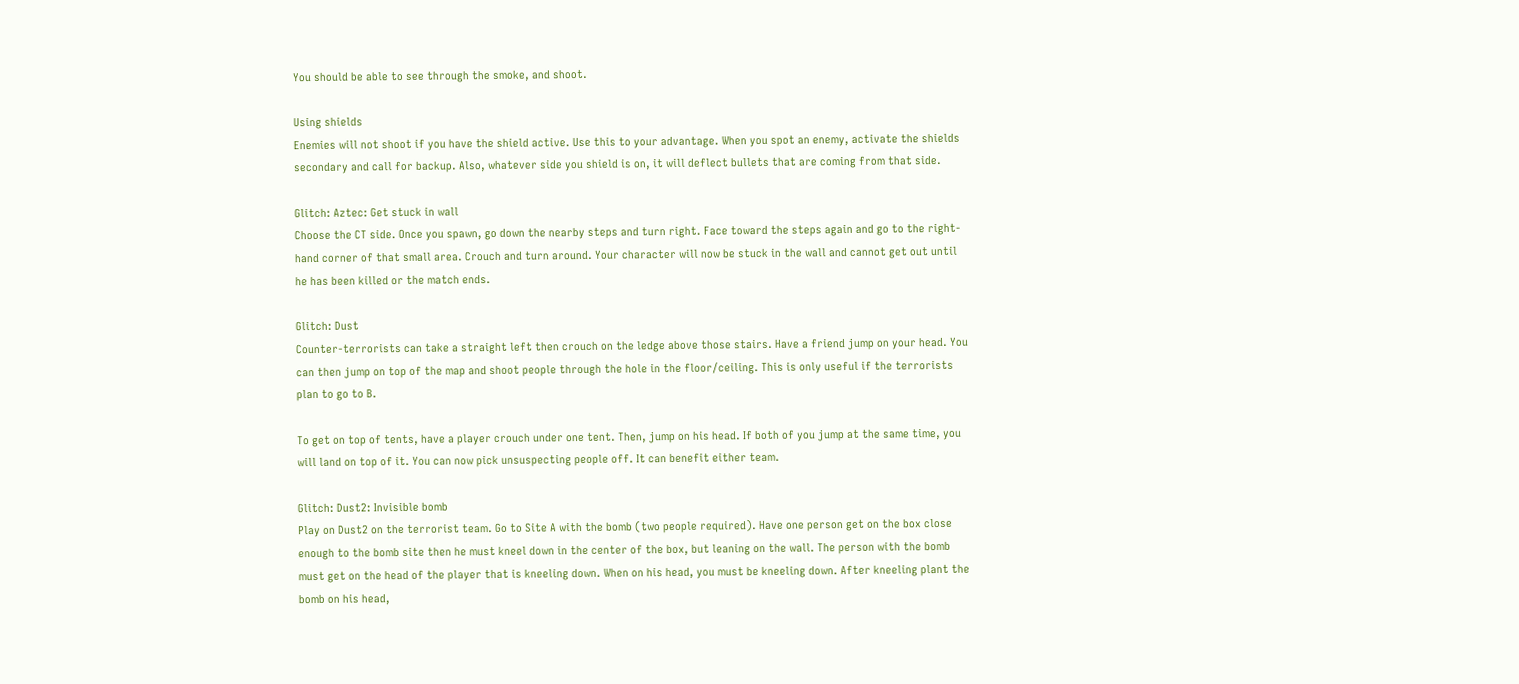You should be able to see through the smoke, and shoot.

Using shields
Enemies will not shoot if you have the shield active. Use this to your advantage. When you spot an enemy, activate the shields secondary and call for backup. Also, whatever side you shield is on, it will deflect bullets that are coming from that side.

Glitch: Aztec: Get stuck in wall
Choose the CT side. Once you spawn, go down the nearby steps and turn right. Face toward the steps again and go to the right-hand corner of that small area. Crouch and turn around. Your character will now be stuck in the wall and cannot get out until he has been killed or the match ends.

Glitch: Dust
Counter-terrorists can take a straight left then crouch on the ledge above those stairs. Have a friend jump on your head. You can then jump on top of the map and shoot people through the hole in the floor/ceiling. This is only useful if the terrorists plan to go to B.

To get on top of tents, have a player crouch under one tent. Then, jump on his head. If both of you jump at the same time, you will land on top of it. You can now pick unsuspecting people off. It can benefit either team.

Glitch: Dust2: Invisible bomb
Play on Dust2 on the terrorist team. Go to Site A with the bomb (two people required). Have one person get on the box close enough to the bomb site then he must kneel down in the center of the box, but leaning on the wall. The person with the bomb must get on the head of the player that is kneeling down. When on his head, you must be kneeling down. After kneeling plant the bomb on his head,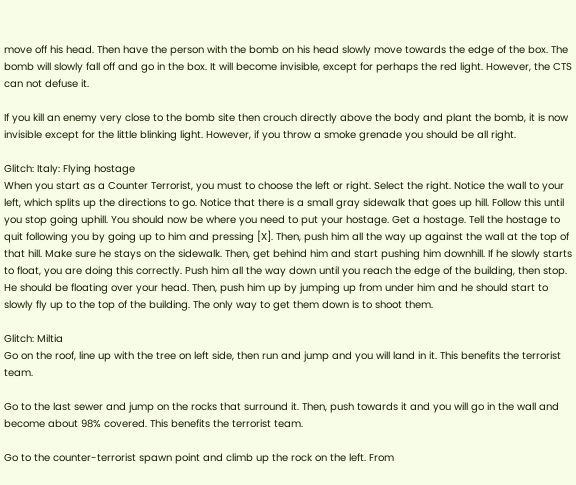move off his head. Then have the person with the bomb on his head slowly move towards the edge of the box. The bomb will slowly fall off and go in the box. It will become invisible, except for perhaps the red light. However, the CTS can not defuse it.

If you kill an enemy very close to the bomb site then crouch directly above the body and plant the bomb, it is now invisible except for the little blinking light. However, if you throw a smoke grenade you should be all right.

Glitch: Italy: Flying hostage
When you start as a Counter Terrorist, you must to choose the left or right. Select the right. Notice the wall to your left, which splits up the directions to go. Notice that there is a small gray sidewalk that goes up hill. Follow this until you stop going uphill. You should now be where you need to put your hostage. Get a hostage. Tell the hostage to quit following you by going up to him and pressing [X]. Then, push him all the way up against the wall at the top of that hill. Make sure he stays on the sidewalk. Then, get behind him and start pushing him downhill. If he slowly starts to float, you are doing this correctly. Push him all the way down until you reach the edge of the building, then stop. He should be floating over your head. Then, push him up by jumping up from under him and he should start to slowly fly up to the top of the building. The only way to get them down is to shoot them.

Glitch: Miltia
Go on the roof, line up with the tree on left side, then run and jump and you will land in it. This benefits the terrorist team.

Go to the last sewer and jump on the rocks that surround it. Then, push towards it and you will go in the wall and become about 98% covered. This benefits the terrorist team.

Go to the counter-terrorist spawn point and climb up the rock on the left. From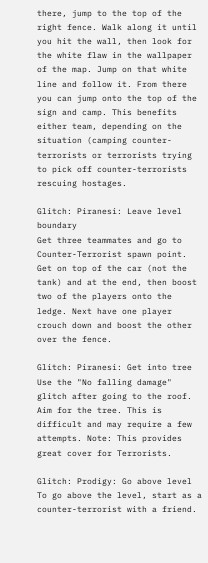there, jump to the top of the right fence. Walk along it until you hit the wall, then look for the white flaw in the wallpaper of the map. Jump on that white line and follow it. From there you can jump onto the top of the sign and camp. This benefits either team, depending on the situation (camping counter-terrorists or terrorists trying to pick off counter-terrorists rescuing hostages.

Glitch: Piranesi: Leave level boundary
Get three teammates and go to Counter-Terrorist spawn point. Get on top of the car (not the tank) and at the end, then boost two of the players onto the ledge. Next have one player crouch down and boost the other over the fence.

Glitch: Piranesi: Get into tree
Use the "No falling damage" glitch after going to the roof. Aim for the tree. This is difficult and may require a few attempts. Note: This provides great cover for Terrorists.

Glitch: Prodigy: Go above level
To go above the level, start as a counter-terrorist with a friend.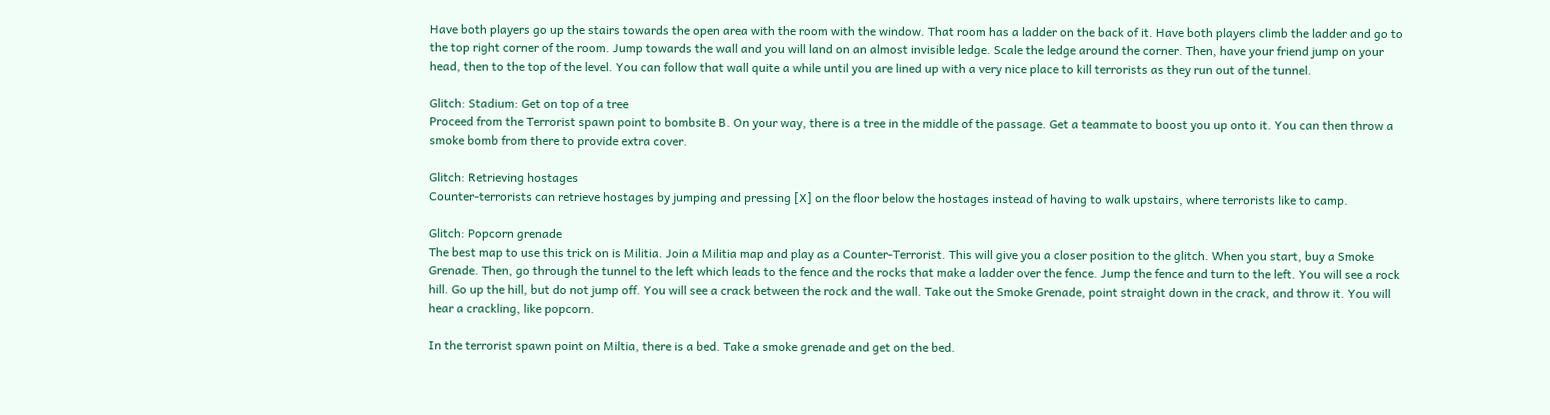Have both players go up the stairs towards the open area with the room with the window. That room has a ladder on the back of it. Have both players climb the ladder and go to the top right corner of the room. Jump towards the wall and you will land on an almost invisible ledge. Scale the ledge around the corner. Then, have your friend jump on your head, then to the top of the level. You can follow that wall quite a while until you are lined up with a very nice place to kill terrorists as they run out of the tunnel.

Glitch: Stadium: Get on top of a tree
Proceed from the Terrorist spawn point to bombsite B. On your way, there is a tree in the middle of the passage. Get a teammate to boost you up onto it. You can then throw a smoke bomb from there to provide extra cover.

Glitch: Retrieving hostages
Counter-terrorists can retrieve hostages by jumping and pressing [X] on the floor below the hostages instead of having to walk upstairs, where terrorists like to camp.

Glitch: Popcorn grenade
The best map to use this trick on is Militia. Join a Militia map and play as a Counter-Terrorist. This will give you a closer position to the glitch. When you start, buy a Smoke Grenade. Then, go through the tunnel to the left which leads to the fence and the rocks that make a ladder over the fence. Jump the fence and turn to the left. You will see a rock hill. Go up the hill, but do not jump off. You will see a crack between the rock and the wall. Take out the Smoke Grenade, point straight down in the crack, and throw it. You will hear a crackling, like popcorn.

In the terrorist spawn point on Miltia, there is a bed. Take a smoke grenade and get on the bed.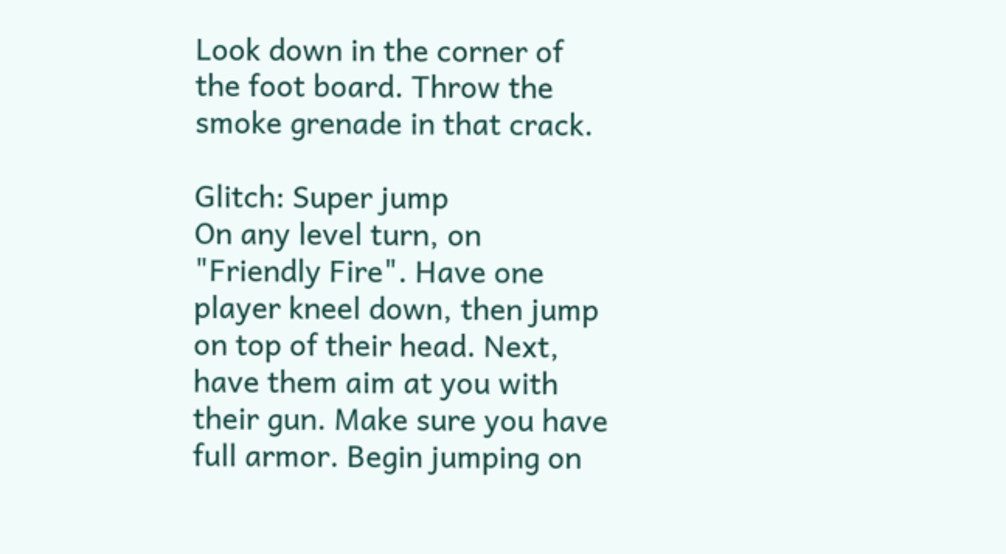Look down in the corner of the foot board. Throw the smoke grenade in that crack.

Glitch: Super jump
On any level turn, on "Friendly Fire". Have one player kneel down, then jump on top of their head. Next, have them aim at you with their gun. Make sure you have full armor. Begin jumping on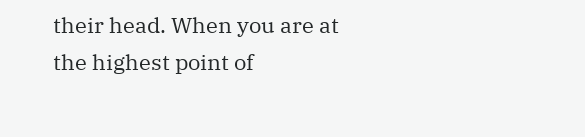their head. When you are at the highest point of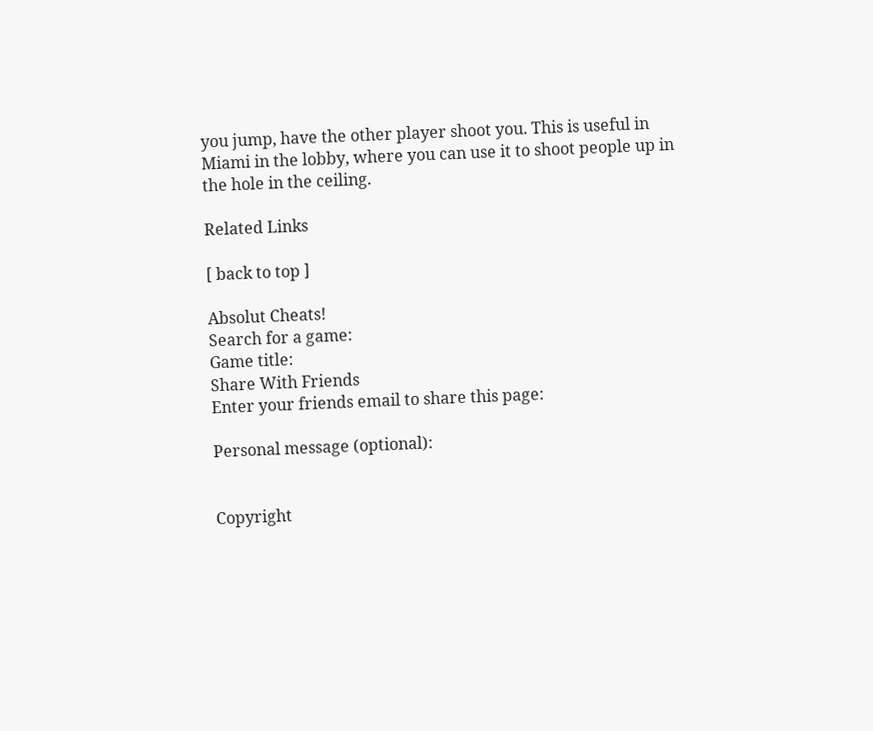you jump, have the other player shoot you. This is useful in Miami in the lobby, where you can use it to shoot people up in the hole in the ceiling.

Related Links

[ back to top ]

Absolut Cheats!
Search for a game:
Game title:
Share With Friends
Enter your friends email to share this page:

Personal message (optional):


Copyright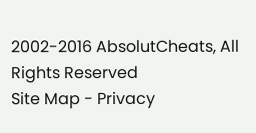2002-2016 AbsolutCheats, All Rights Reserved
Site Map - Privacy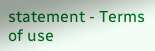statement - Terms of use